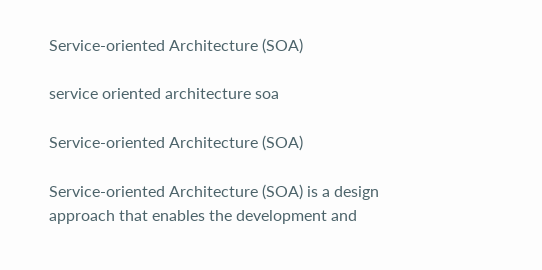Service-oriented Architecture (SOA)

service oriented architecture soa

Service-oriented Architecture (SOA)

Service-oriented Architecture (SOA) is a design approach that enables the development and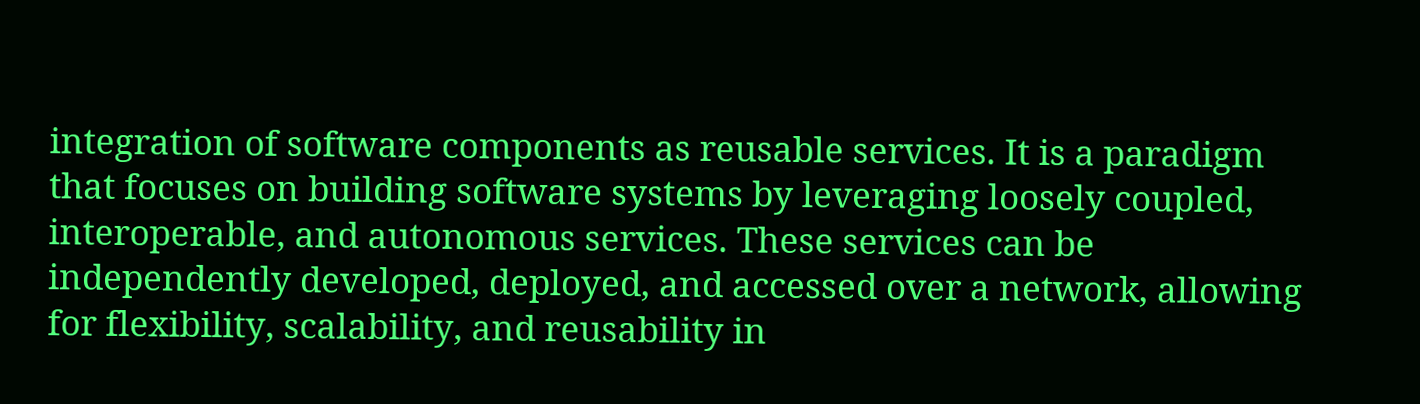integration of software components as reusable services. It is a paradigm that focuses on building software systems by leveraging loosely coupled, interoperable, and autonomous services. These services can be independently developed, deployed, and accessed over a network, allowing for flexibility, scalability, and reusability in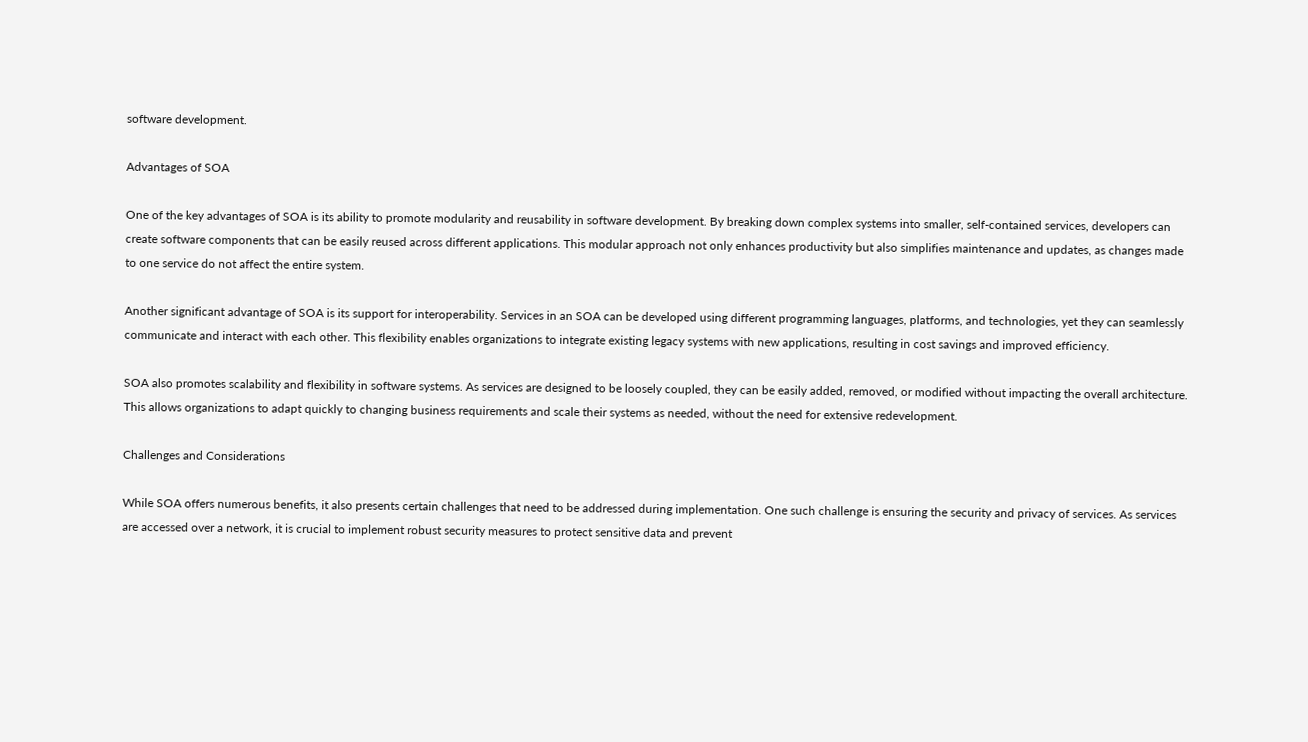software development.

Advantages of SOA

One of the key advantages of SOA is its ability to promote modularity and reusability in software development. By breaking down complex systems into smaller, self-contained services, developers can create software components that can be easily reused across different applications. This modular approach not only enhances productivity but also simplifies maintenance and updates, as changes made to one service do not affect the entire system.

Another significant advantage of SOA is its support for interoperability. Services in an SOA can be developed using different programming languages, platforms, and technologies, yet they can seamlessly communicate and interact with each other. This flexibility enables organizations to integrate existing legacy systems with new applications, resulting in cost savings and improved efficiency.

SOA also promotes scalability and flexibility in software systems. As services are designed to be loosely coupled, they can be easily added, removed, or modified without impacting the overall architecture. This allows organizations to adapt quickly to changing business requirements and scale their systems as needed, without the need for extensive redevelopment.

Challenges and Considerations

While SOA offers numerous benefits, it also presents certain challenges that need to be addressed during implementation. One such challenge is ensuring the security and privacy of services. As services are accessed over a network, it is crucial to implement robust security measures to protect sensitive data and prevent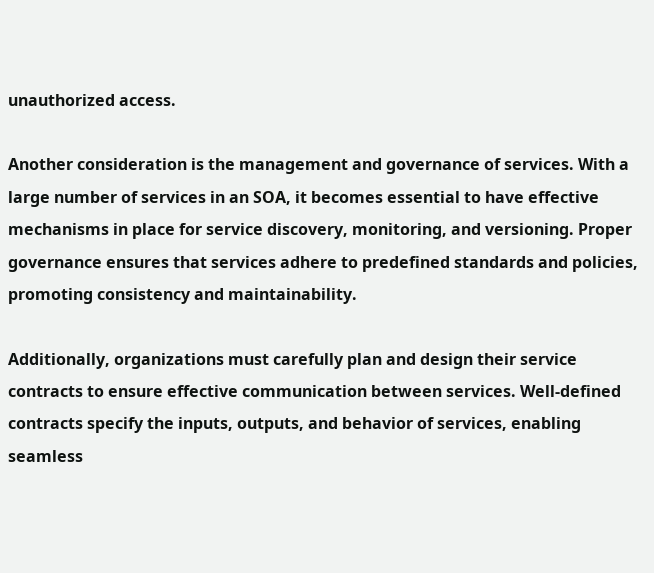unauthorized access.

Another consideration is the management and governance of services. With a large number of services in an SOA, it becomes essential to have effective mechanisms in place for service discovery, monitoring, and versioning. Proper governance ensures that services adhere to predefined standards and policies, promoting consistency and maintainability.

Additionally, organizations must carefully plan and design their service contracts to ensure effective communication between services. Well-defined contracts specify the inputs, outputs, and behavior of services, enabling seamless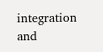integration and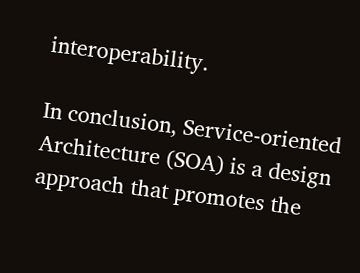interoperability.

In conclusion, Service-oriented Architecture (SOA) is a design approach that promotes the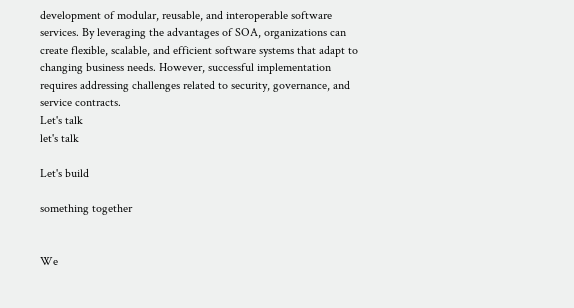development of modular, reusable, and interoperable software services. By leveraging the advantages of SOA, organizations can create flexible, scalable, and efficient software systems that adapt to changing business needs. However, successful implementation requires addressing challenges related to security, governance, and service contracts.
Let's talk
let's talk

Let's build

something together


We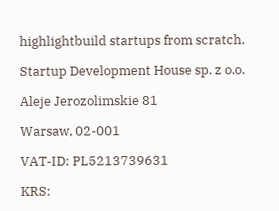highlightbuild startups from scratch.

Startup Development House sp. z o.o.

Aleje Jerozolimskie 81

Warsaw, 02-001

VAT-ID: PL5213739631

KRS: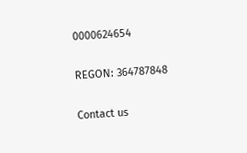0000624654

REGON: 364787848

Contact us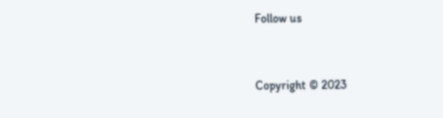Follow us


Copyright © 2023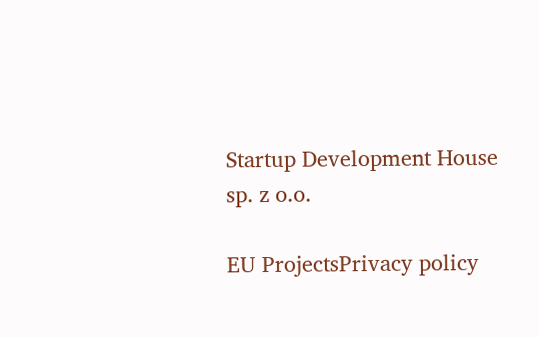Startup Development House sp. z o.o.

EU ProjectsPrivacy policy